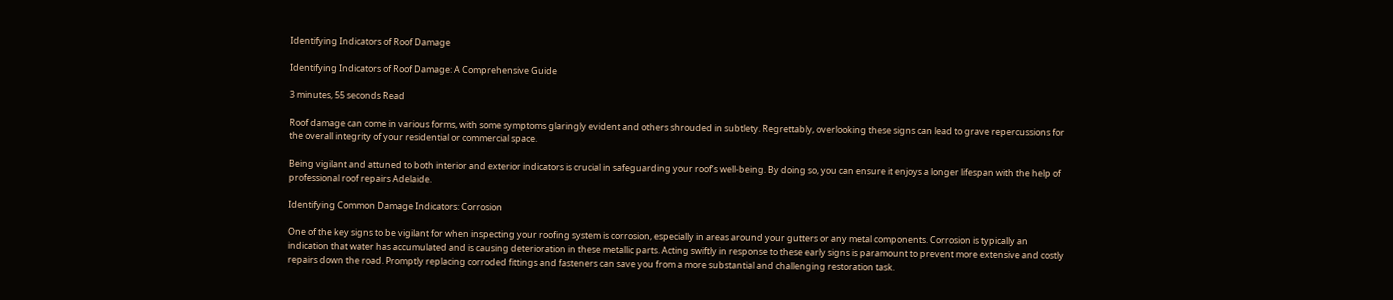Identifying Indicators of Roof Damage

Identifying Indicators of Roof Damage: A Comprehensive Guide

3 minutes, 55 seconds Read

Roof damage can come in various forms, with some symptoms glaringly evident and others shrouded in subtlety. Regrettably, overlooking these signs can lead to grave repercussions for the overall integrity of your residential or commercial space.

Being vigilant and attuned to both interior and exterior indicators is crucial in safeguarding your roof’s well-being. By doing so, you can ensure it enjoys a longer lifespan with the help of professional roof repairs Adelaide.

Identifying Common Damage Indicators: Corrosion

One of the key signs to be vigilant for when inspecting your roofing system is corrosion, especially in areas around your gutters or any metal components. Corrosion is typically an indication that water has accumulated and is causing deterioration in these metallic parts. Acting swiftly in response to these early signs is paramount to prevent more extensive and costly repairs down the road. Promptly replacing corroded fittings and fasteners can save you from a more substantial and challenging restoration task.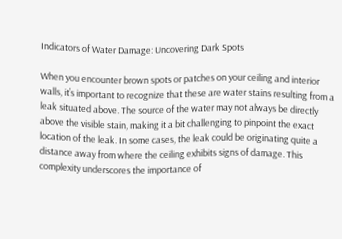Indicators of Water Damage: Uncovering Dark Spots

When you encounter brown spots or patches on your ceiling and interior walls, it’s important to recognize that these are water stains resulting from a leak situated above. The source of the water may not always be directly above the visible stain, making it a bit challenging to pinpoint the exact location of the leak. In some cases, the leak could be originating quite a distance away from where the ceiling exhibits signs of damage. This complexity underscores the importance of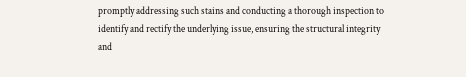promptly addressing such stains and conducting a thorough inspection to identify and rectify the underlying issue, ensuring the structural integrity and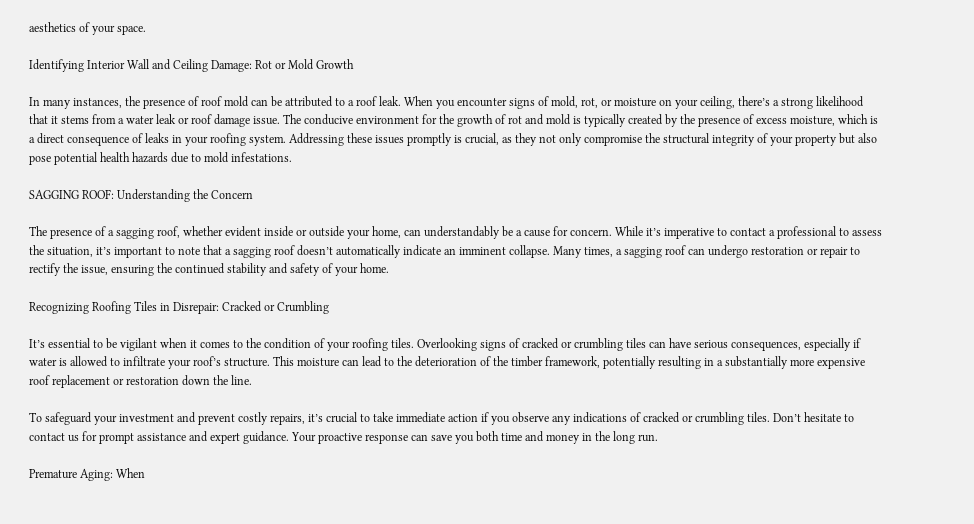aesthetics of your space.

Identifying Interior Wall and Ceiling Damage: Rot or Mold Growth

In many instances, the presence of roof mold can be attributed to a roof leak. When you encounter signs of mold, rot, or moisture on your ceiling, there’s a strong likelihood that it stems from a water leak or roof damage issue. The conducive environment for the growth of rot and mold is typically created by the presence of excess moisture, which is a direct consequence of leaks in your roofing system. Addressing these issues promptly is crucial, as they not only compromise the structural integrity of your property but also pose potential health hazards due to mold infestations.

SAGGING ROOF: Understanding the Concern

The presence of a sagging roof, whether evident inside or outside your home, can understandably be a cause for concern. While it’s imperative to contact a professional to assess the situation, it’s important to note that a sagging roof doesn’t automatically indicate an imminent collapse. Many times, a sagging roof can undergo restoration or repair to rectify the issue, ensuring the continued stability and safety of your home.

Recognizing Roofing Tiles in Disrepair: Cracked or Crumbling

It’s essential to be vigilant when it comes to the condition of your roofing tiles. Overlooking signs of cracked or crumbling tiles can have serious consequences, especially if water is allowed to infiltrate your roof’s structure. This moisture can lead to the deterioration of the timber framework, potentially resulting in a substantially more expensive roof replacement or restoration down the line.

To safeguard your investment and prevent costly repairs, it’s crucial to take immediate action if you observe any indications of cracked or crumbling tiles. Don’t hesitate to contact us for prompt assistance and expert guidance. Your proactive response can save you both time and money in the long run.

Premature Aging: When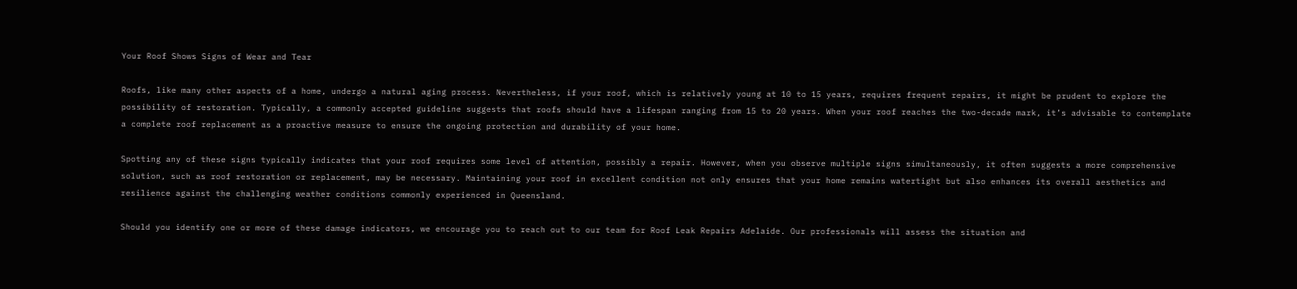Your Roof Shows Signs of Wear and Tear

Roofs, like many other aspects of a home, undergo a natural aging process. Nevertheless, if your roof, which is relatively young at 10 to 15 years, requires frequent repairs, it might be prudent to explore the possibility of restoration. Typically, a commonly accepted guideline suggests that roofs should have a lifespan ranging from 15 to 20 years. When your roof reaches the two-decade mark, it’s advisable to contemplate a complete roof replacement as a proactive measure to ensure the ongoing protection and durability of your home.

Spotting any of these signs typically indicates that your roof requires some level of attention, possibly a repair. However, when you observe multiple signs simultaneously, it often suggests a more comprehensive solution, such as roof restoration or replacement, may be necessary. Maintaining your roof in excellent condition not only ensures that your home remains watertight but also enhances its overall aesthetics and resilience against the challenging weather conditions commonly experienced in Queensland.

Should you identify one or more of these damage indicators, we encourage you to reach out to our team for Roof Leak Repairs Adelaide. Our professionals will assess the situation and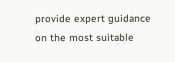provide expert guidance on the most suitable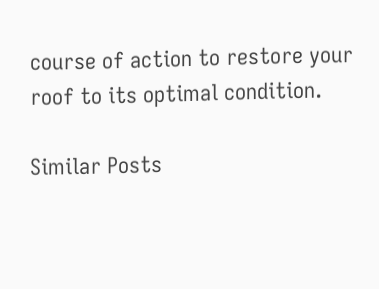course of action to restore your roof to its optimal condition.

Similar Posts